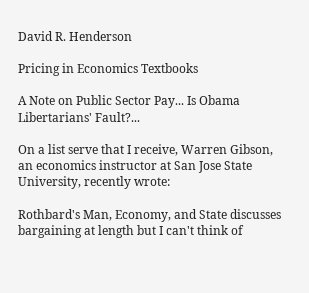David R. Henderson

Pricing in Economics Textbooks

A Note on Public Sector Pay... Is Obama Libertarians' Fault?...

On a list serve that I receive, Warren Gibson, an economics instructor at San Jose State University, recently wrote:

Rothbard's Man, Economy, and State discusses bargaining at length but I can't think of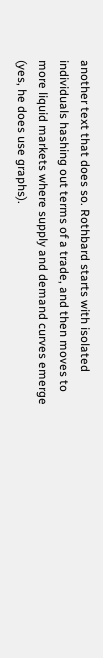another text that does so. Rothbard starts with isolated individuals hashing out terms of a trade, and then moves to more liquid markets where supply and demand curves emerge (yes, he does use graphs).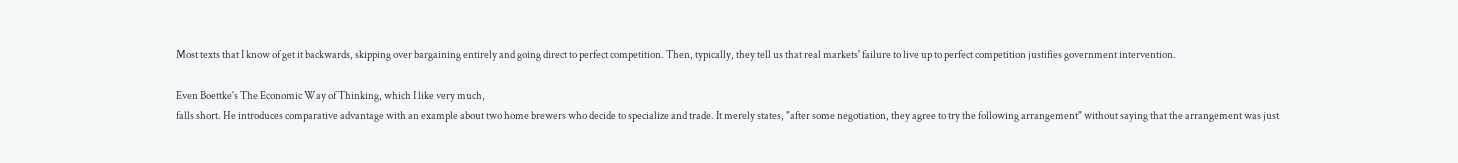Most texts that I know of get it backwards, skipping over bargaining entirely and going direct to perfect competition. Then, typically, they tell us that real markets' failure to live up to perfect competition justifies government intervention.

Even Boettke's The Economic Way of Thinking, which I like very much,
falls short. He introduces comparative advantage with an example about two home brewers who decide to specialize and trade. It merely states, "after some negotiation, they agree to try the following arrangement" without saying that the arrangement was just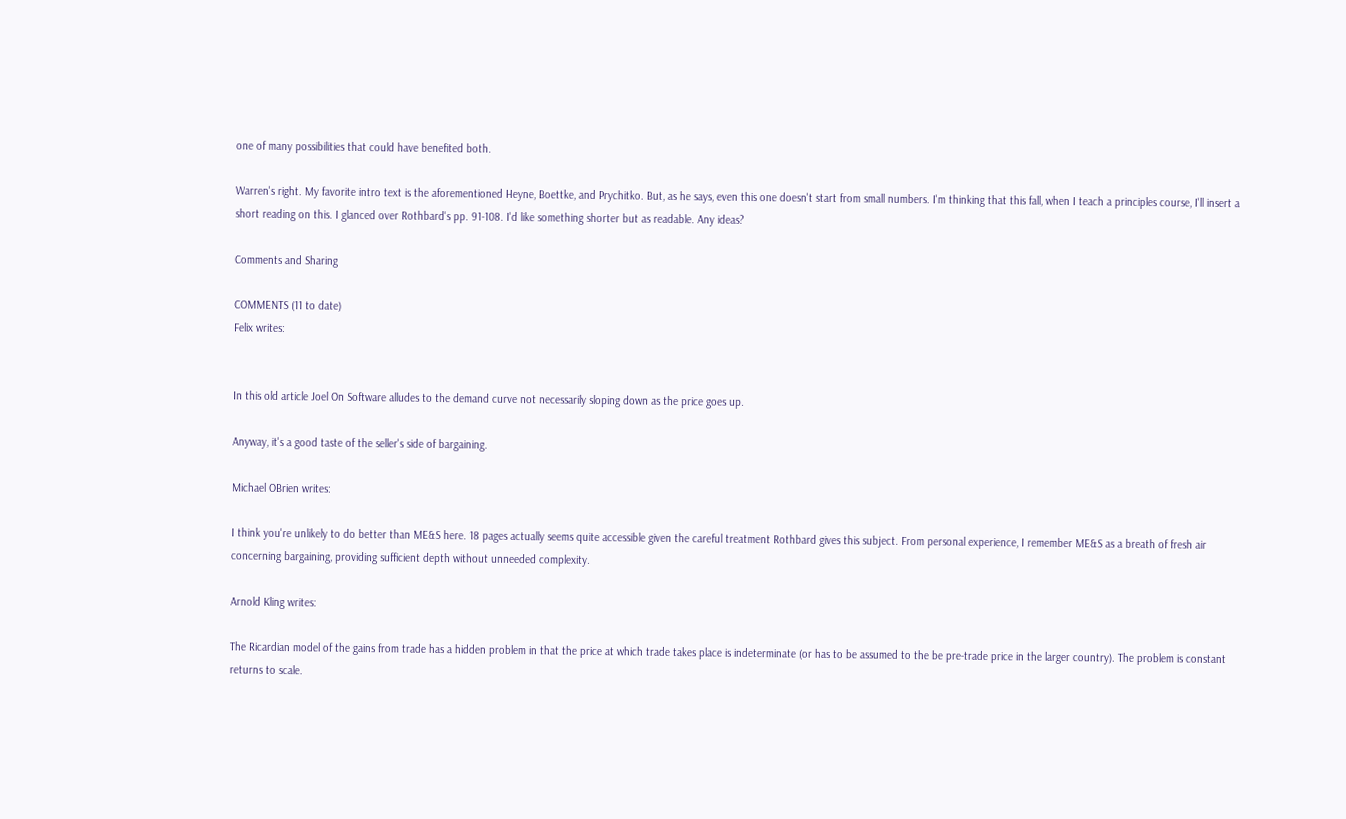one of many possibilities that could have benefited both.

Warren's right. My favorite intro text is the aforementioned Heyne, Boettke, and Prychitko. But, as he says, even this one doesn't start from small numbers. I'm thinking that this fall, when I teach a principles course, I'll insert a short reading on this. I glanced over Rothbard's pp. 91-108. I'd like something shorter but as readable. Any ideas?

Comments and Sharing

COMMENTS (11 to date)
Felix writes:


In this old article Joel On Software alludes to the demand curve not necessarily sloping down as the price goes up.

Anyway, it's a good taste of the seller's side of bargaining.

Michael OBrien writes:

I think you're unlikely to do better than ME&S here. 18 pages actually seems quite accessible given the careful treatment Rothbard gives this subject. From personal experience, I remember ME&S as a breath of fresh air concerning bargaining, providing sufficient depth without unneeded complexity.

Arnold Kling writes:

The Ricardian model of the gains from trade has a hidden problem in that the price at which trade takes place is indeterminate (or has to be assumed to the be pre-trade price in the larger country). The problem is constant returns to scale.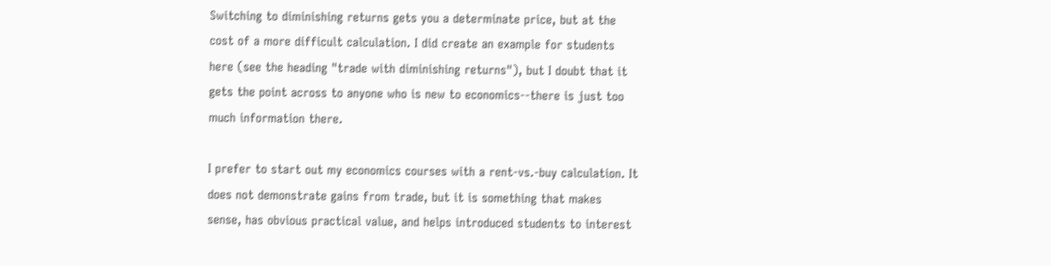Switching to diminishing returns gets you a determinate price, but at the cost of a more difficult calculation. I did create an example for students here (see the heading "trade with diminishing returns"), but I doubt that it gets the point across to anyone who is new to economics--there is just too much information there.

I prefer to start out my economics courses with a rent-vs.-buy calculation. It does not demonstrate gains from trade, but it is something that makes sense, has obvious practical value, and helps introduced students to interest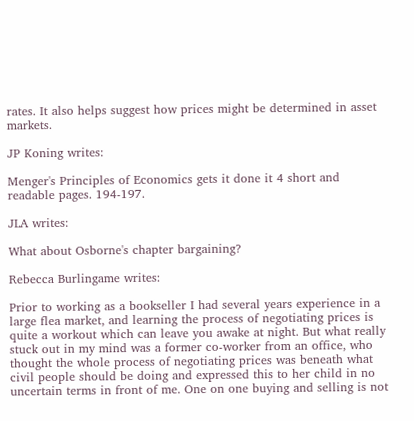rates. It also helps suggest how prices might be determined in asset markets.

JP Koning writes:

Menger's Principles of Economics gets it done it 4 short and readable pages. 194-197.

JLA writes:

What about Osborne's chapter bargaining?

Rebecca Burlingame writes:

Prior to working as a bookseller I had several years experience in a large flea market, and learning the process of negotiating prices is quite a workout which can leave you awake at night. But what really stuck out in my mind was a former co-worker from an office, who thought the whole process of negotiating prices was beneath what civil people should be doing and expressed this to her child in no uncertain terms in front of me. One on one buying and selling is not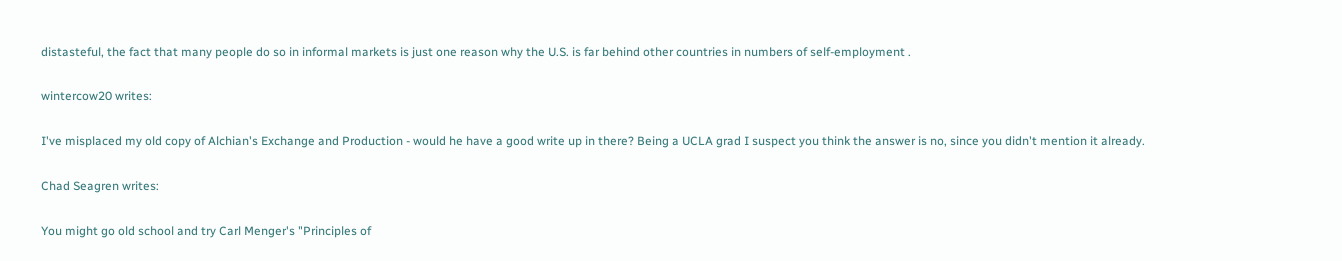distasteful, the fact that many people do so in informal markets is just one reason why the U.S. is far behind other countries in numbers of self-employment .

wintercow20 writes:

I've misplaced my old copy of Alchian's Exchange and Production - would he have a good write up in there? Being a UCLA grad I suspect you think the answer is no, since you didn't mention it already.

Chad Seagren writes:

You might go old school and try Carl Menger's "Principles of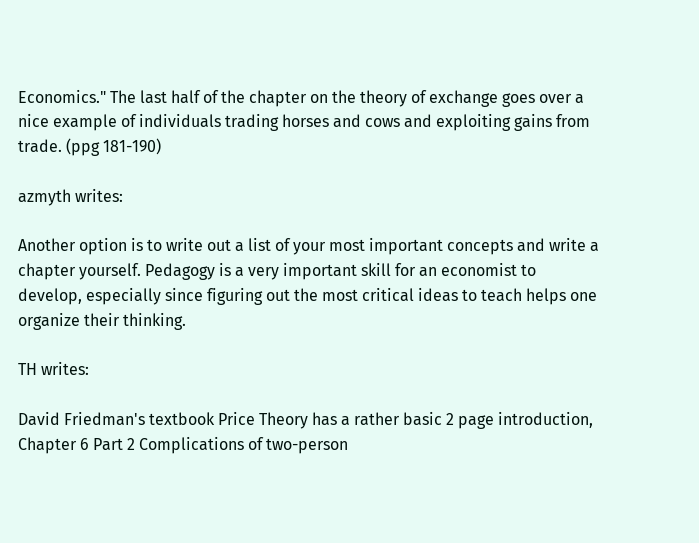Economics." The last half of the chapter on the theory of exchange goes over a nice example of individuals trading horses and cows and exploiting gains from trade. (ppg 181-190)

azmyth writes:

Another option is to write out a list of your most important concepts and write a chapter yourself. Pedagogy is a very important skill for an economist to develop, especially since figuring out the most critical ideas to teach helps one organize their thinking.

TH writes:

David Friedman's textbook Price Theory has a rather basic 2 page introduction, Chapter 6 Part 2 Complications of two-person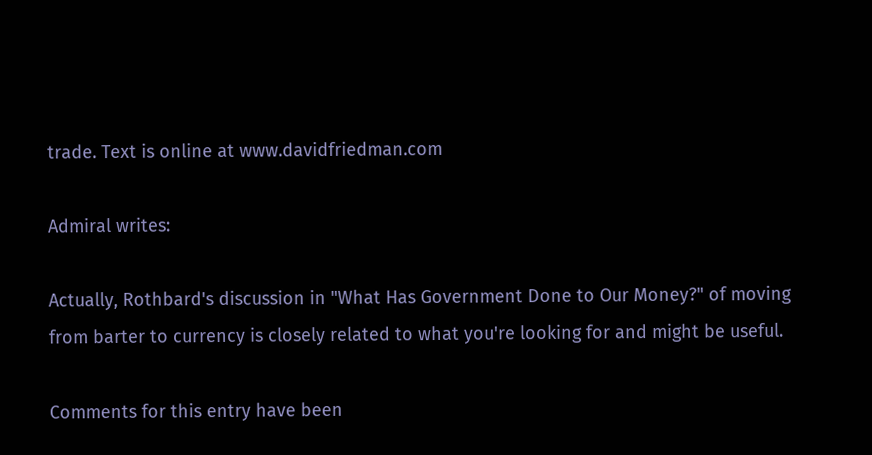trade. Text is online at www.davidfriedman.com

Admiral writes:

Actually, Rothbard's discussion in "What Has Government Done to Our Money?" of moving from barter to currency is closely related to what you're looking for and might be useful.

Comments for this entry have been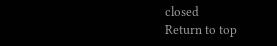closed
Return to top